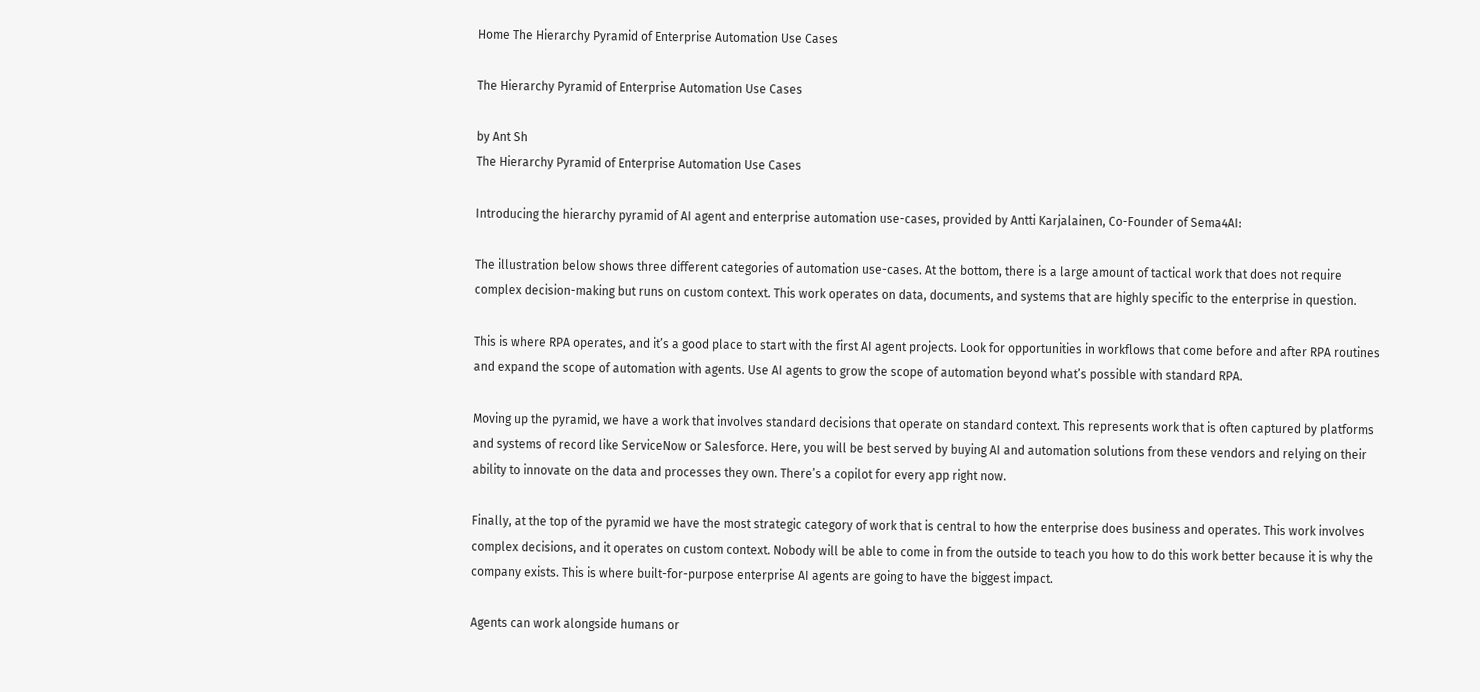Home The Hierarchy Pyramid of Enterprise Automation Use Cases

The Hierarchy Pyramid of Enterprise Automation Use Cases

by Ant Sh
The Hierarchy Pyramid of Enterprise Automation Use Cases

Introducing the hierarchy pyramid of AI agent and enterprise automation use-cases, provided by Antti Karjalainen, Co-Founder of Sema4AI:

The illustration below shows three different categories of automation use-cases. At the bottom, there is a large amount of tactical work that does not require complex decision-making but runs on custom context. This work operates on data, documents, and systems that are highly specific to the enterprise in question.

This is where RPA operates, and it’s a good place to start with the first AI agent projects. Look for opportunities in workflows that come before and after RPA routines and expand the scope of automation with agents. Use AI agents to grow the scope of automation beyond what’s possible with standard RPA.

Moving up the pyramid, we have a work that involves standard decisions that operate on standard context. This represents work that is often captured by platforms and systems of record like ServiceNow or Salesforce. Here, you will be best served by buying AI and automation solutions from these vendors and relying on their ability to innovate on the data and processes they own. There’s a copilot for every app right now.

Finally, at the top of the pyramid we have the most strategic category of work that is central to how the enterprise does business and operates. This work involves complex decisions, and it operates on custom context. Nobody will be able to come in from the outside to teach you how to do this work better because it is why the company exists. This is where built-for-purpose enterprise AI agents are going to have the biggest impact.

Agents can work alongside humans or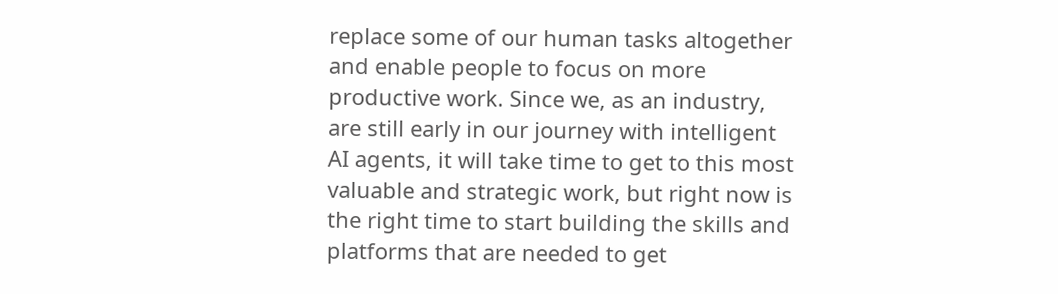replace some of our human tasks altogether and enable people to focus on more productive work. Since we, as an industry, are still early in our journey with intelligent AI agents, it will take time to get to this most valuable and strategic work, but right now is the right time to start building the skills and platforms that are needed to get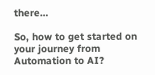there…

So, how to get started on your journey from Automation to AI?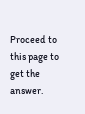Proceed to this page to get the answer.